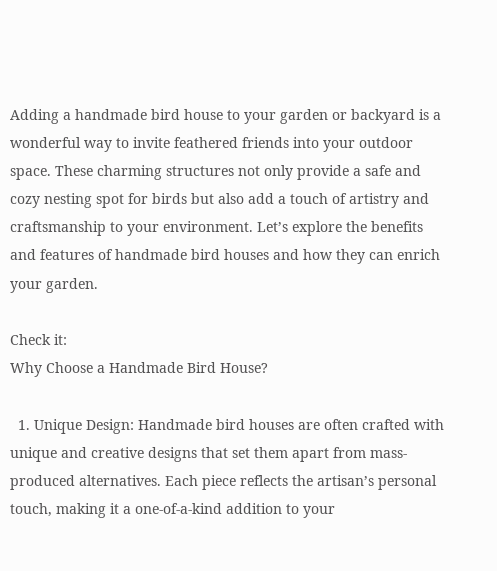Adding a handmade bird house to your garden or backyard is a wonderful way to invite feathered friends into your outdoor space. These charming structures not only provide a safe and cozy nesting spot for birds but also add a touch of artistry and craftsmanship to your environment. Let’s explore the benefits and features of handmade bird houses and how they can enrich your garden.

Check it:
Why Choose a Handmade Bird House?

  1. Unique Design: Handmade bird houses are often crafted with unique and creative designs that set them apart from mass-produced alternatives. Each piece reflects the artisan’s personal touch, making it a one-of-a-kind addition to your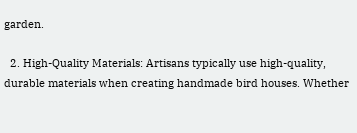garden.

  2. High-Quality Materials: Artisans typically use high-quality, durable materials when creating handmade bird houses. Whether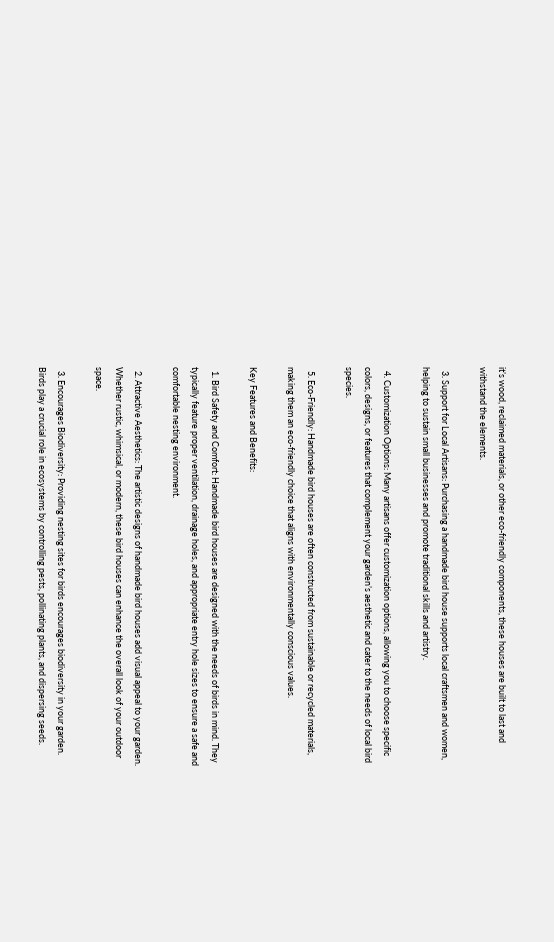it’s wood, reclaimed materials, or other eco-friendly components, these houses are built to last and withstand the elements.

  3. Support for Local Artisans: Purchasing a handmade bird house supports local craftsmen and women, helping to sustain small businesses and promote traditional skills and artistry.

  4. Customization Options: Many artisans offer customization options, allowing you to choose specific colors, designs, or features that complement your garden’s aesthetic and cater to the needs of local bird species.

  5. Eco-Friendly: Handmade bird houses are often constructed from sustainable or recycled materials, making them an eco-friendly choice that aligns with environmentally conscious values.

Key Features and Benefits:

  1. Bird Safety and Comfort: Handmade bird houses are designed with the needs of birds in mind. They typically feature proper ventilation, drainage holes, and appropriate entry hole sizes to ensure a safe and comfortable nesting environment.

  2. Attractive Aesthetics: The artistic designs of handmade bird houses add visual appeal to your garden. Whether rustic, whimsical, or modern, these bird houses can enhance the overall look of your outdoor space.

  3. Encourages Biodiversity: Providing nesting sites for birds encourages biodiversity in your garden. Birds play a crucial role in ecosystems by controlling pests, pollinating plants, and dispersing seeds.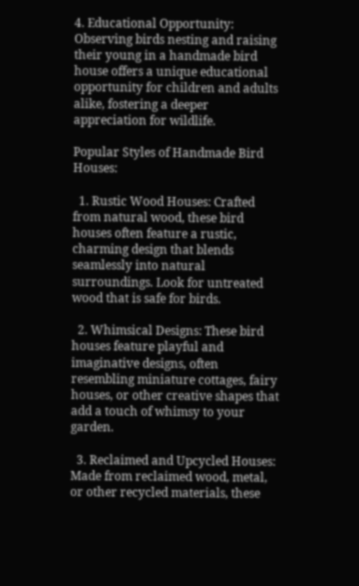4. Educational Opportunity: Observing birds nesting and raising their young in a handmade bird house offers a unique educational opportunity for children and adults alike, fostering a deeper appreciation for wildlife.

Popular Styles of Handmade Bird Houses:

  1. Rustic Wood Houses: Crafted from natural wood, these bird houses often feature a rustic, charming design that blends seamlessly into natural surroundings. Look for untreated wood that is safe for birds.

  2. Whimsical Designs: These bird houses feature playful and imaginative designs, often resembling miniature cottages, fairy houses, or other creative shapes that add a touch of whimsy to your garden.

  3. Reclaimed and Upcycled Houses: Made from reclaimed wood, metal, or other recycled materials, these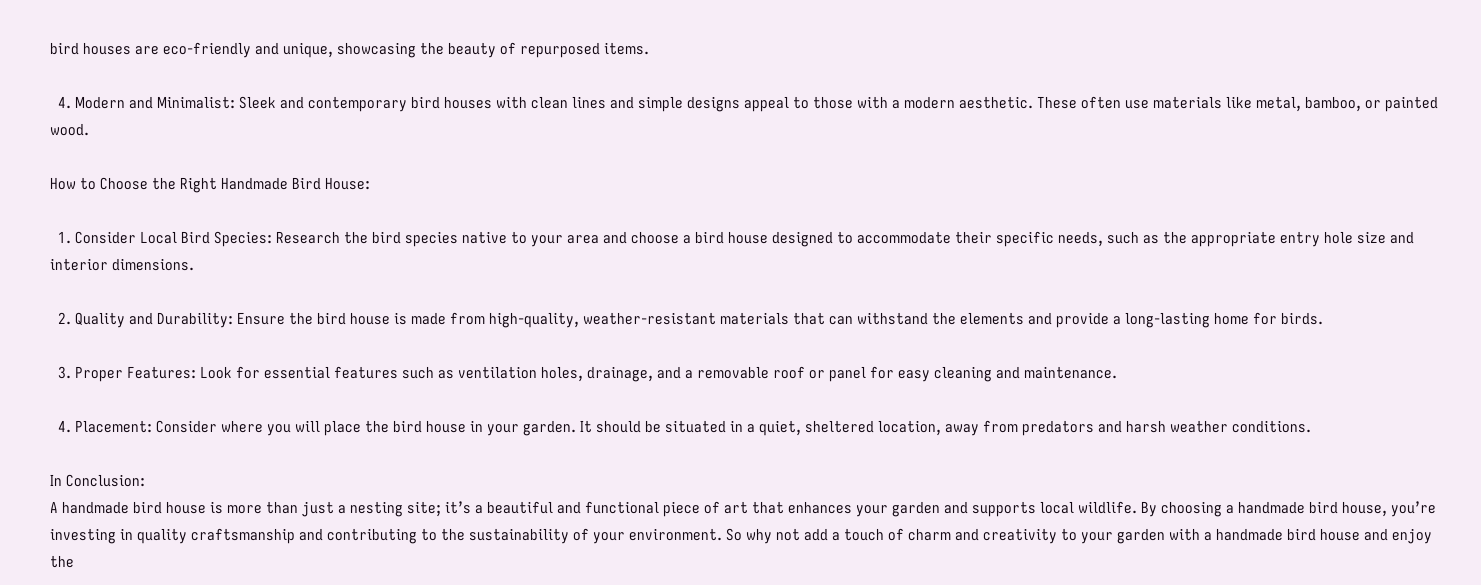bird houses are eco-friendly and unique, showcasing the beauty of repurposed items.

  4. Modern and Minimalist: Sleek and contemporary bird houses with clean lines and simple designs appeal to those with a modern aesthetic. These often use materials like metal, bamboo, or painted wood.

How to Choose the Right Handmade Bird House:

  1. Consider Local Bird Species: Research the bird species native to your area and choose a bird house designed to accommodate their specific needs, such as the appropriate entry hole size and interior dimensions.

  2. Quality and Durability: Ensure the bird house is made from high-quality, weather-resistant materials that can withstand the elements and provide a long-lasting home for birds.

  3. Proper Features: Look for essential features such as ventilation holes, drainage, and a removable roof or panel for easy cleaning and maintenance.

  4. Placement: Consider where you will place the bird house in your garden. It should be situated in a quiet, sheltered location, away from predators and harsh weather conditions.

In Conclusion:
A handmade bird house is more than just a nesting site; it’s a beautiful and functional piece of art that enhances your garden and supports local wildlife. By choosing a handmade bird house, you’re investing in quality craftsmanship and contributing to the sustainability of your environment. So why not add a touch of charm and creativity to your garden with a handmade bird house and enjoy the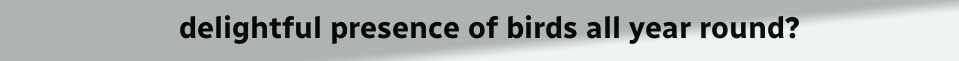delightful presence of birds all year round?